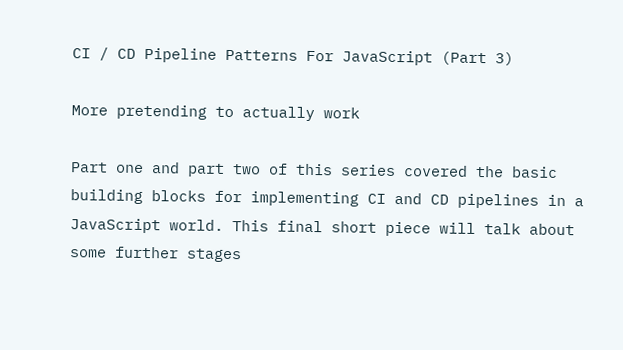CI / CD Pipeline Patterns For JavaScript (Part 3)

More pretending to actually work

Part one and part two of this series covered the basic building blocks for implementing CI and CD pipelines in a JavaScript world. This final short piece will talk about some further stages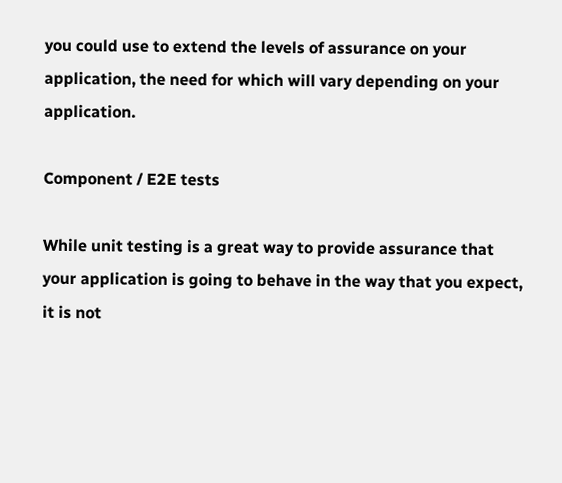you could use to extend the levels of assurance on your application, the need for which will vary depending on your application.

Component / E2E tests

While unit testing is a great way to provide assurance that your application is going to behave in the way that you expect, it is not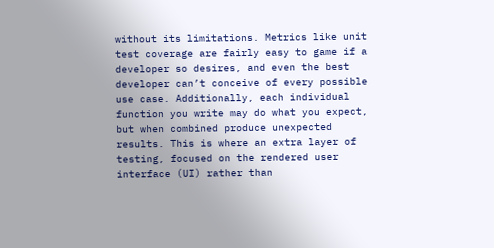without its limitations. Metrics like unit test coverage are fairly easy to game if a developer so desires, and even the best developer can’t conceive of every possible use case. Additionally, each individual function you write may do what you expect, but when combined produce unexpected results. This is where an extra layer of testing, focused on the rendered user interface (UI) rather than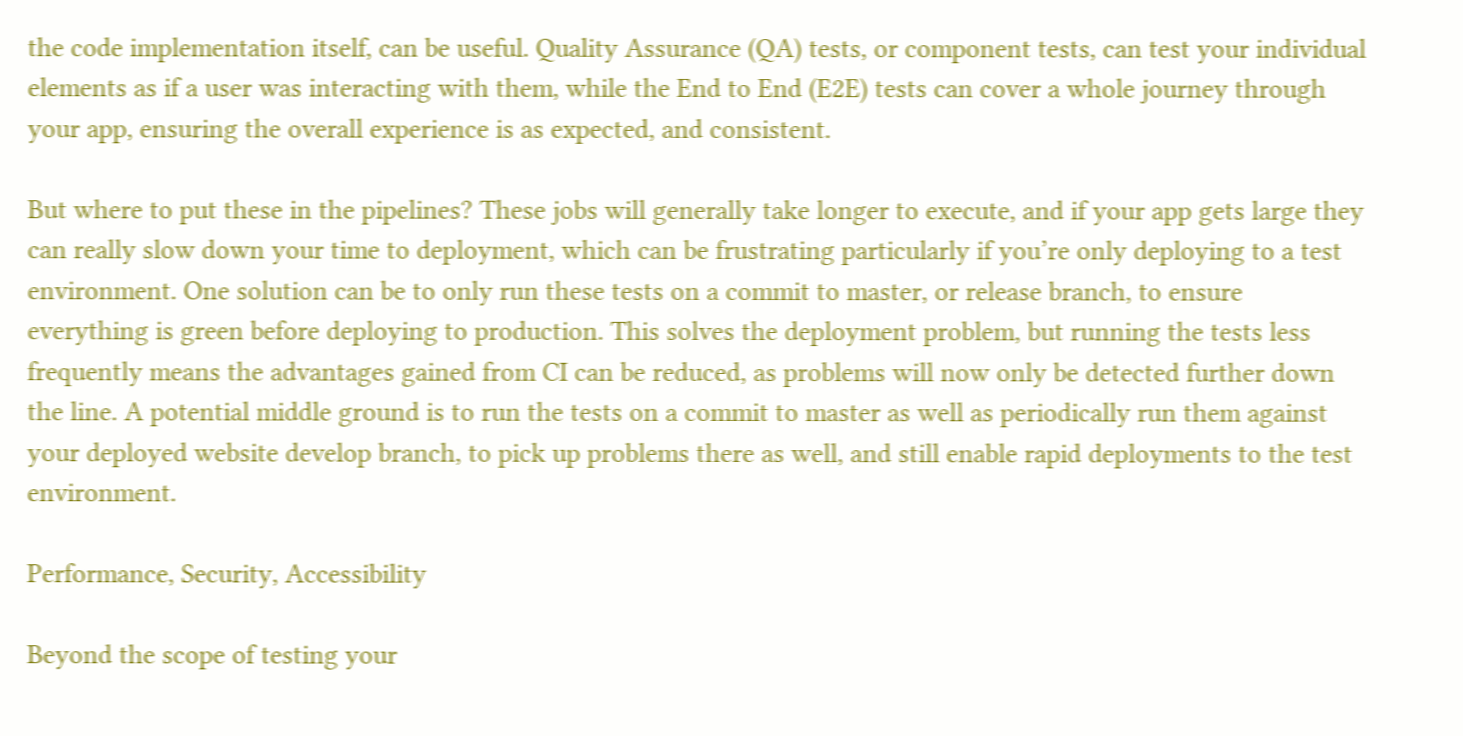the code implementation itself, can be useful. Quality Assurance (QA) tests, or component tests, can test your individual elements as if a user was interacting with them, while the End to End (E2E) tests can cover a whole journey through your app, ensuring the overall experience is as expected, and consistent.

But where to put these in the pipelines? These jobs will generally take longer to execute, and if your app gets large they can really slow down your time to deployment, which can be frustrating particularly if you’re only deploying to a test environment. One solution can be to only run these tests on a commit to master, or release branch, to ensure everything is green before deploying to production. This solves the deployment problem, but running the tests less frequently means the advantages gained from CI can be reduced, as problems will now only be detected further down the line. A potential middle ground is to run the tests on a commit to master as well as periodically run them against your deployed website develop branch, to pick up problems there as well, and still enable rapid deployments to the test environment.

Performance, Security, Accessibility

Beyond the scope of testing your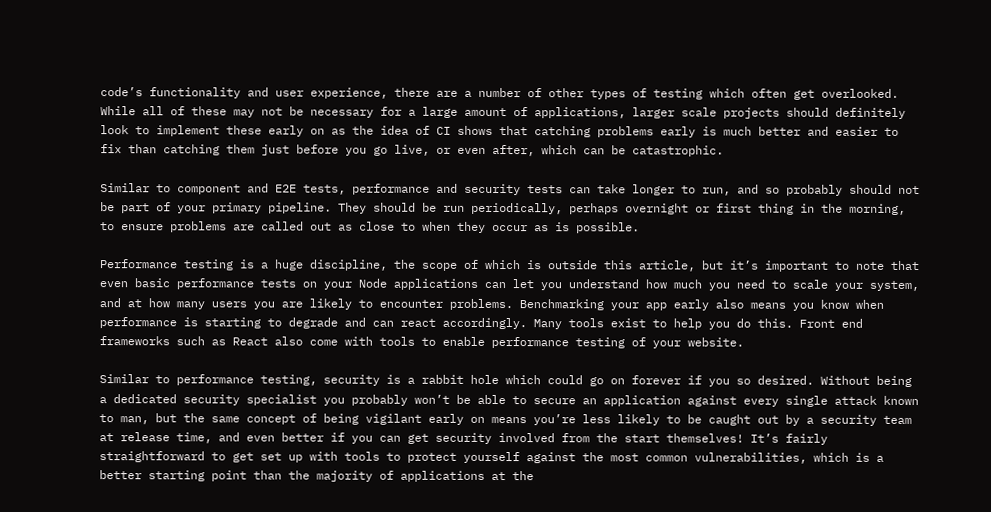code’s functionality and user experience, there are a number of other types of testing which often get overlooked. While all of these may not be necessary for a large amount of applications, larger scale projects should definitely look to implement these early on as the idea of CI shows that catching problems early is much better and easier to fix than catching them just before you go live, or even after, which can be catastrophic.

Similar to component and E2E tests, performance and security tests can take longer to run, and so probably should not be part of your primary pipeline. They should be run periodically, perhaps overnight or first thing in the morning, to ensure problems are called out as close to when they occur as is possible.

Performance testing is a huge discipline, the scope of which is outside this article, but it’s important to note that even basic performance tests on your Node applications can let you understand how much you need to scale your system, and at how many users you are likely to encounter problems. Benchmarking your app early also means you know when performance is starting to degrade and can react accordingly. Many tools exist to help you do this. Front end frameworks such as React also come with tools to enable performance testing of your website.

Similar to performance testing, security is a rabbit hole which could go on forever if you so desired. Without being a dedicated security specialist you probably won’t be able to secure an application against every single attack known to man, but the same concept of being vigilant early on means you’re less likely to be caught out by a security team at release time, and even better if you can get security involved from the start themselves! It’s fairly straightforward to get set up with tools to protect yourself against the most common vulnerabilities, which is a better starting point than the majority of applications at the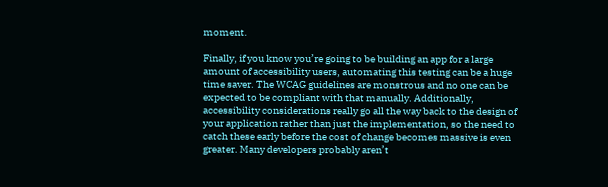moment.

Finally, if you know you’re going to be building an app for a large amount of accessibility users, automating this testing can be a huge time saver. The WCAG guidelines are monstrous and no one can be expected to be compliant with that manually. Additionally, accessibility considerations really go all the way back to the design of your application rather than just the implementation, so the need to catch these early before the cost of change becomes massive is even greater. Many developers probably aren’t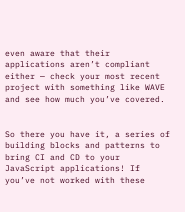even aware that their applications aren’t compliant either — check your most recent project with something like WAVE and see how much you’ve covered.


So there you have it, a series of building blocks and patterns to bring CI and CD to your JavaScript applications! If you’ve not worked with these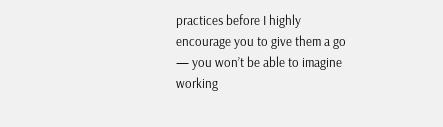practices before I highly encourage you to give them a go — you won’t be able to imagine working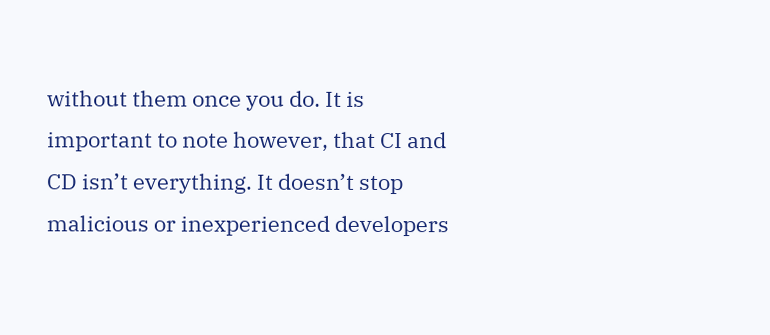without them once you do. It is important to note however, that CI and CD isn’t everything. It doesn’t stop malicious or inexperienced developers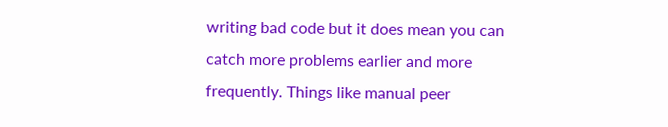writing bad code but it does mean you can catch more problems earlier and more frequently. Things like manual peer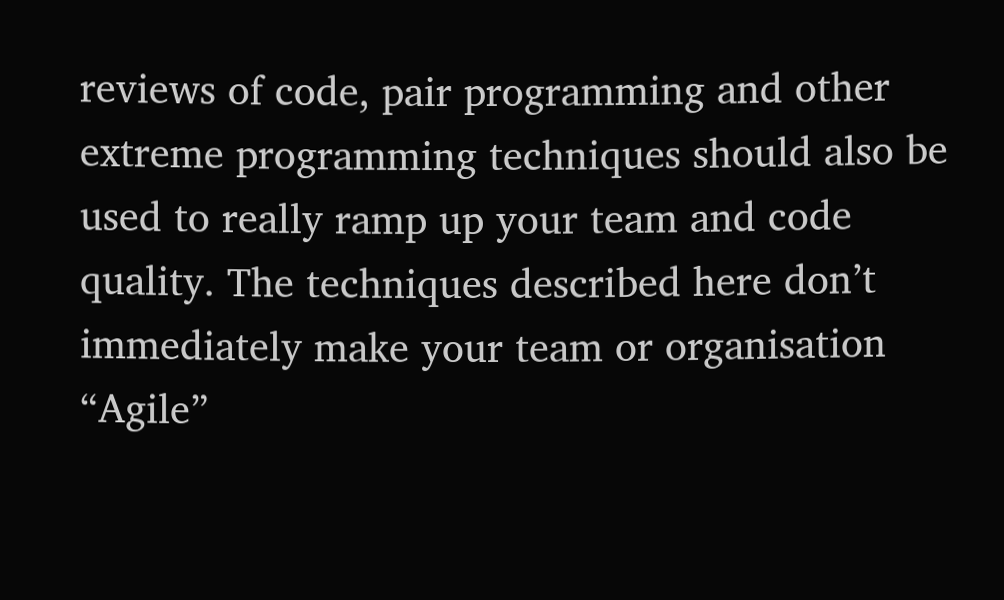reviews of code, pair programming and other extreme programming techniques should also be used to really ramp up your team and code quality. The techniques described here don’t immediately make your team or organisation “Agile”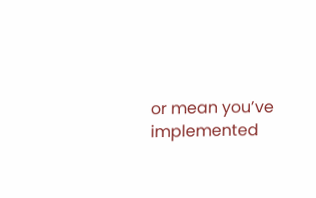or mean you’ve implemented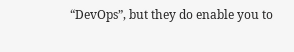“DevOps”, but they do enable you to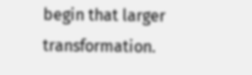begin that larger transformation.